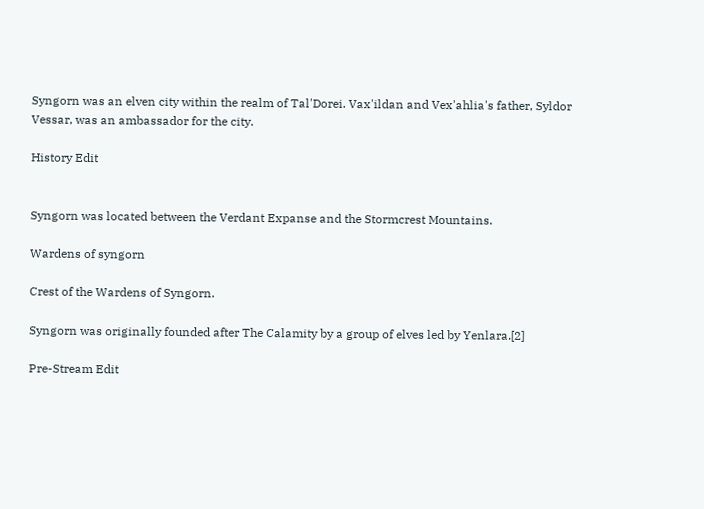Syngorn was an elven city within the realm of Tal'Dorei. Vax'ildan and Vex'ahlia's father, Syldor Vessar, was an ambassador for the city.

History Edit


Syngorn was located between the Verdant Expanse and the Stormcrest Mountains.

Wardens of syngorn

Crest of the Wardens of Syngorn.

Syngorn was originally founded after The Calamity by a group of elves led by Yenlara.[2]

Pre-Stream Edit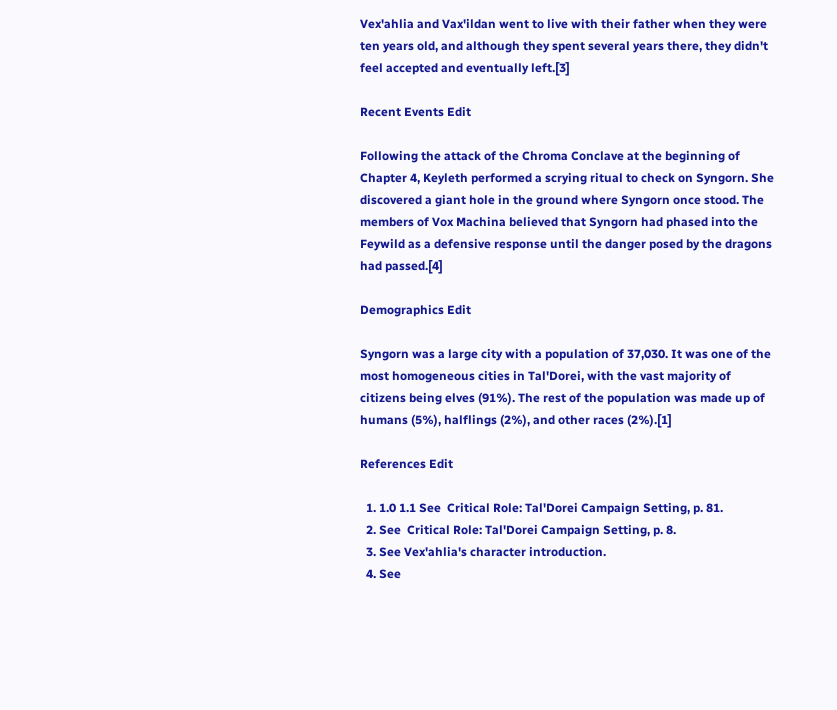Vex'ahlia and Vax'ildan went to live with their father when they were ten years old, and although they spent several years there, they didn't feel accepted and eventually left.[3]

Recent Events Edit

Following the attack of the Chroma Conclave at the beginning of Chapter 4, Keyleth performed a scrying ritual to check on Syngorn. She discovered a giant hole in the ground where Syngorn once stood. The members of Vox Machina believed that Syngorn had phased into the Feywild as a defensive response until the danger posed by the dragons had passed.[4]

Demographics Edit

Syngorn was a large city with a population of 37,030. It was one of the most homogeneous cities in Tal'Dorei, with the vast majority of citizens being elves (91%). The rest of the population was made up of humans (5%), halflings (2%), and other races (2%).[1]

References Edit

  1. 1.0 1.1 See  Critical Role: Tal'Dorei Campaign Setting, p. 81.
  2. See  Critical Role: Tal'Dorei Campaign Setting, p. 8.
  3. See Vex'ahlia's character introduction.
  4. See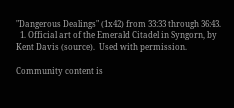"Dangerous Dealings" (1x42) from 33:33 through 36:43.
  1. Official art of the Emerald Citadel in Syngorn, by Kent Davis (source).  Used with permission.

Community content is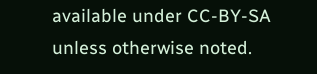available under CC-BY-SA unless otherwise noted.